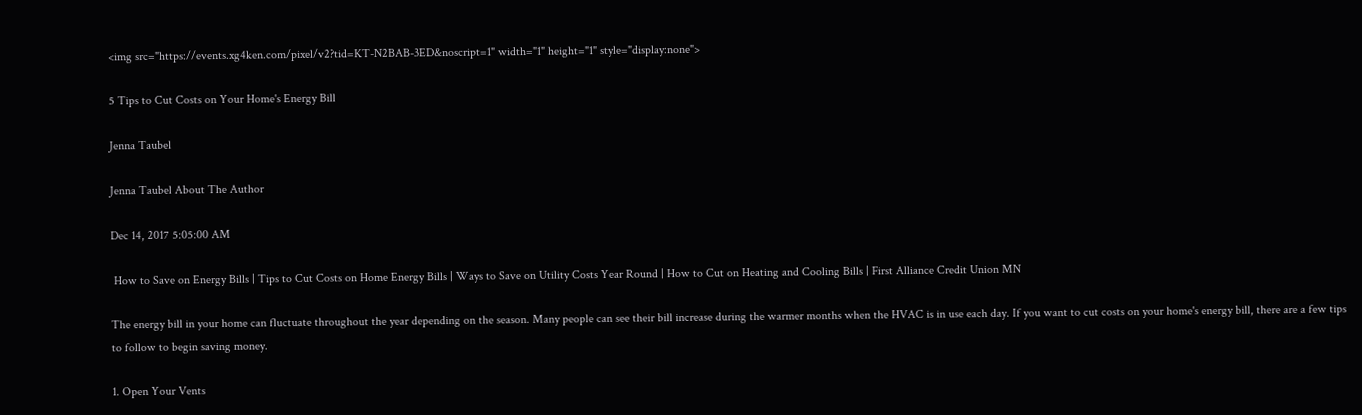<img src="https://events.xg4ken.com/pixel/v2?tid=KT-N2BAB-3ED&noscript=1" width="1" height="1" style="display:none">

5 Tips to Cut Costs on Your Home's Energy Bill

Jenna Taubel

Jenna Taubel About The Author

Dec 14, 2017 5:05:00 AM

 How to Save on Energy Bills | Tips to Cut Costs on Home Energy Bills | Ways to Save on Utility Costs Year Round | How to Cut on Heating and Cooling Bills | First Alliance Credit Union MN

The energy bill in your home can fluctuate throughout the year depending on the season. Many people can see their bill increase during the warmer months when the HVAC is in use each day. If you want to cut costs on your home's energy bill, there are a few tips to follow to begin saving money.

1. Open Your Vents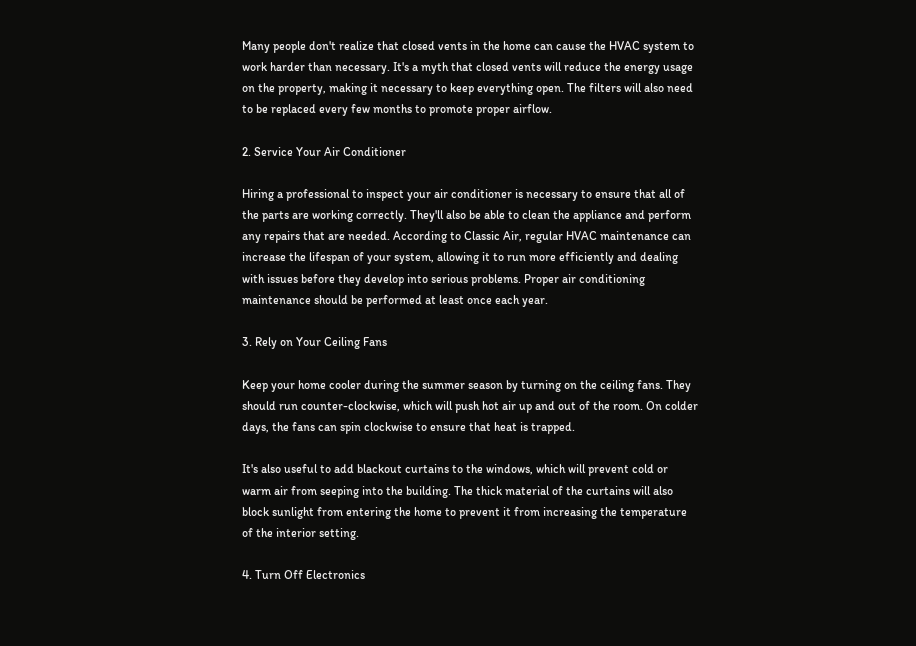Many people don't realize that closed vents in the home can cause the HVAC system to work harder than necessary. It's a myth that closed vents will reduce the energy usage on the property, making it necessary to keep everything open. The filters will also need to be replaced every few months to promote proper airflow.

2. Service Your Air Conditioner

Hiring a professional to inspect your air conditioner is necessary to ensure that all of the parts are working correctly. They'll also be able to clean the appliance and perform any repairs that are needed. According to Classic Air, regular HVAC maintenance can increase the lifespan of your system, allowing it to run more efficiently and dealing with issues before they develop into serious problems. Proper air conditioning maintenance should be performed at least once each year.

3. Rely on Your Ceiling Fans

Keep your home cooler during the summer season by turning on the ceiling fans. They should run counter-clockwise, which will push hot air up and out of the room. On colder days, the fans can spin clockwise to ensure that heat is trapped.

It's also useful to add blackout curtains to the windows, which will prevent cold or warm air from seeping into the building. The thick material of the curtains will also block sunlight from entering the home to prevent it from increasing the temperature of the interior setting.

4. Turn Off Electronics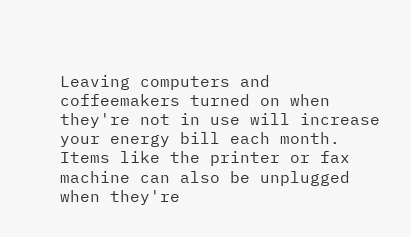Leaving computers and coffeemakers turned on when they're not in use will increase your energy bill each month. Items like the printer or fax machine can also be unplugged when they're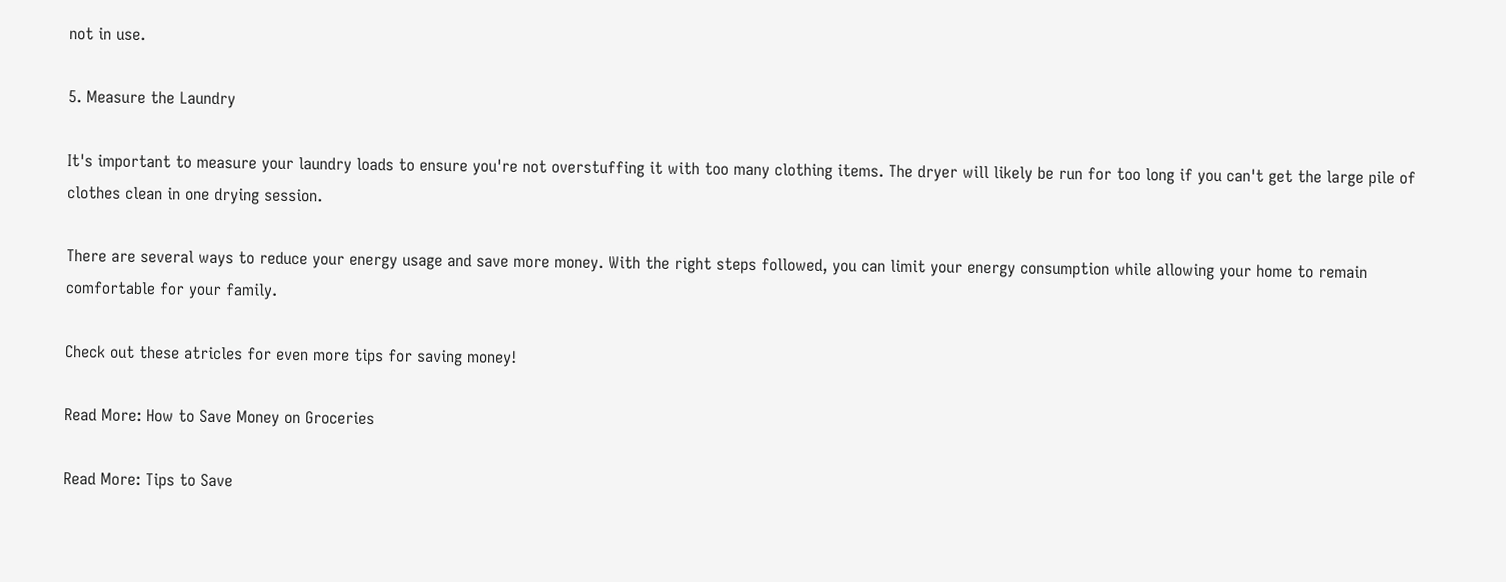not in use.

5. Measure the Laundry

It's important to measure your laundry loads to ensure you're not overstuffing it with too many clothing items. The dryer will likely be run for too long if you can't get the large pile of clothes clean in one drying session.

There are several ways to reduce your energy usage and save more money. With the right steps followed, you can limit your energy consumption while allowing your home to remain comfortable for your family.

Check out these atricles for even more tips for saving money!

Read More: How to Save Money on Groceries

Read More: Tips to Save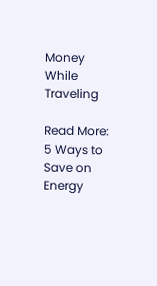Money While Traveling

Read More: 5 Ways to Save on Energy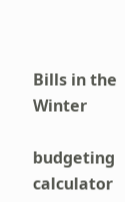Bills in the Winter

budgeting calculator